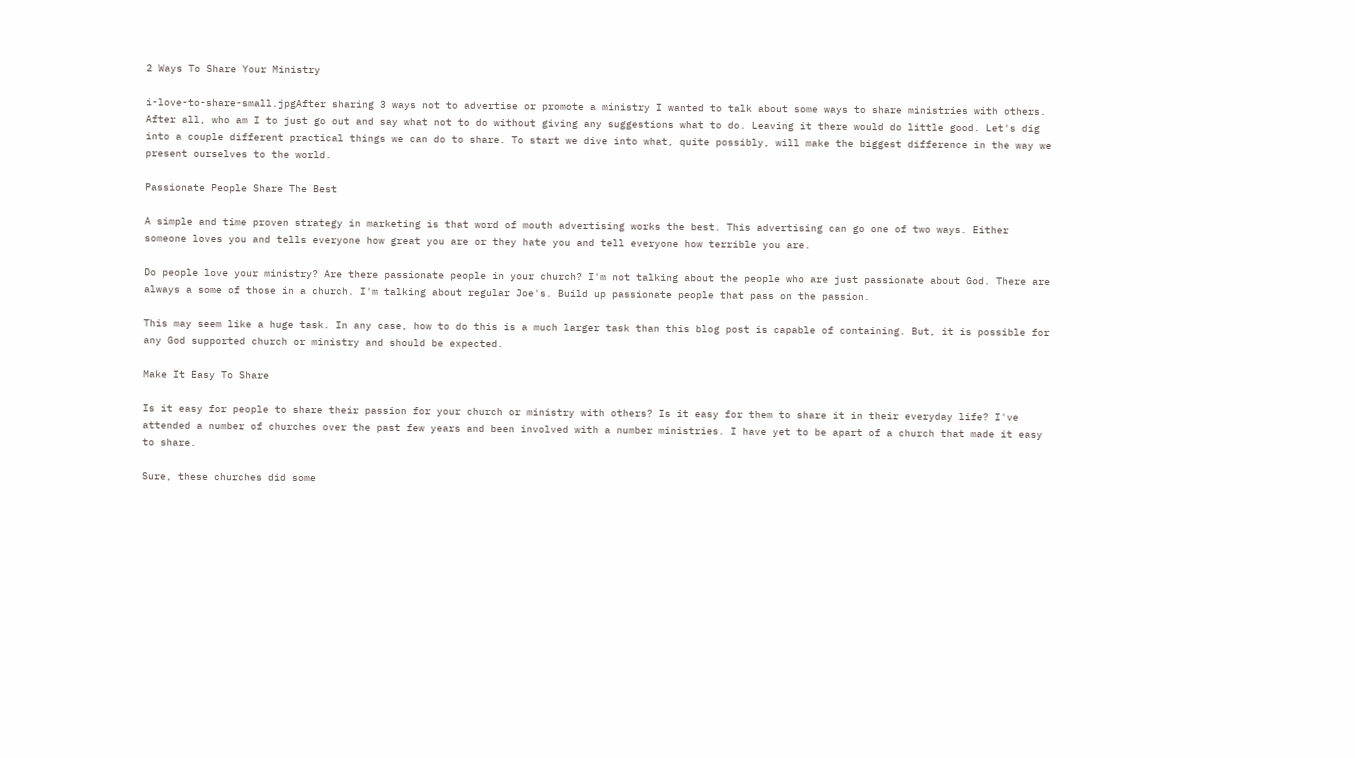2 Ways To Share Your Ministry

i-love-to-share-small.jpgAfter sharing 3 ways not to advertise or promote a ministry I wanted to talk about some ways to share ministries with others. After all, who am I to just go out and say what not to do without giving any suggestions what to do. Leaving it there would do little good. Let's dig into a couple different practical things we can do to share. To start we dive into what, quite possibly, will make the biggest difference in the way we present ourselves to the world.

Passionate People Share The Best

A simple and time proven strategy in marketing is that word of mouth advertising works the best. This advertising can go one of two ways. Either someone loves you and tells everyone how great you are or they hate you and tell everyone how terrible you are.

Do people love your ministry? Are there passionate people in your church? I'm not talking about the people who are just passionate about God. There are always a some of those in a church. I'm talking about regular Joe's. Build up passionate people that pass on the passion.

This may seem like a huge task. In any case, how to do this is a much larger task than this blog post is capable of containing. But, it is possible for any God supported church or ministry and should be expected.

Make It Easy To Share

Is it easy for people to share their passion for your church or ministry with others? Is it easy for them to share it in their everyday life? I've attended a number of churches over the past few years and been involved with a number ministries. I have yet to be apart of a church that made it easy to share.

Sure, these churches did some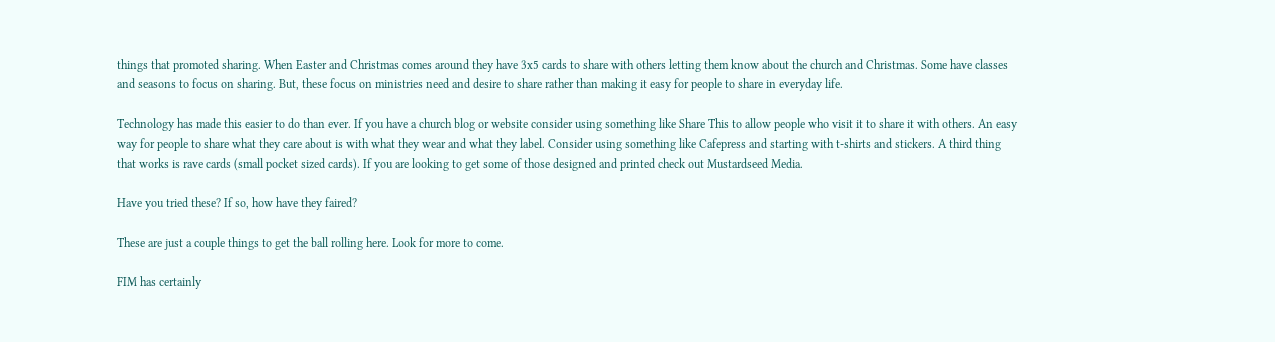things that promoted sharing. When Easter and Christmas comes around they have 3x5 cards to share with others letting them know about the church and Christmas. Some have classes and seasons to focus on sharing. But, these focus on ministries need and desire to share rather than making it easy for people to share in everyday life.

Technology has made this easier to do than ever. If you have a church blog or website consider using something like Share This to allow people who visit it to share it with others. An easy way for people to share what they care about is with what they wear and what they label. Consider using something like Cafepress and starting with t-shirts and stickers. A third thing that works is rave cards (small pocket sized cards). If you are looking to get some of those designed and printed check out Mustardseed Media.

Have you tried these? If so, how have they faired?

These are just a couple things to get the ball rolling here. Look for more to come.

FIM has certainly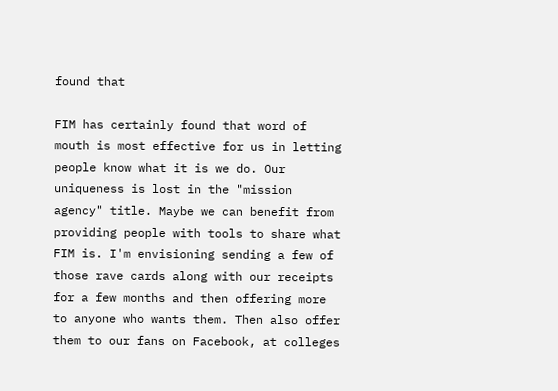found that

FIM has certainly found that word of mouth is most effective for us in letting people know what it is we do. Our uniqueness is lost in the "mission agency" title. Maybe we can benefit from providing people with tools to share what FIM is. I'm envisioning sending a few of those rave cards along with our receipts for a few months and then offering more to anyone who wants them. Then also offer them to our fans on Facebook, at colleges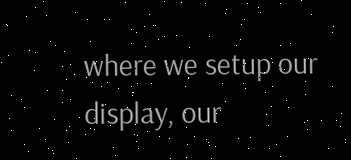where we setup our display, our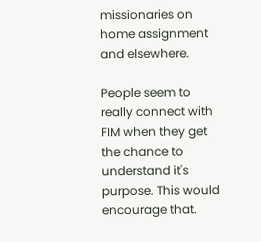missionaries on home assignment and elsewhere.

People seem to really connect with FIM when they get the chance to understand it's purpose. This would encourage that.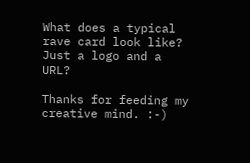What does a typical rave card look like? Just a logo and a URL?

Thanks for feeding my creative mind. :-)